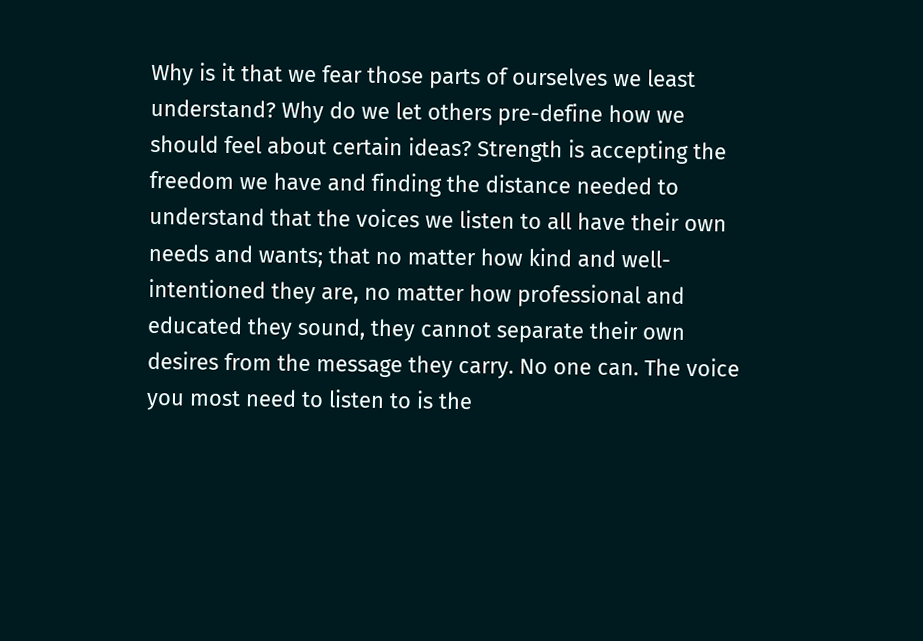Why is it that we fear those parts of ourselves we least understand? Why do we let others pre-define how we should feel about certain ideas? Strength is accepting the freedom we have and finding the distance needed to understand that the voices we listen to all have their own needs and wants; that no matter how kind and well-intentioned they are, no matter how professional and educated they sound, they cannot separate their own desires from the message they carry. No one can. The voice you most need to listen to is the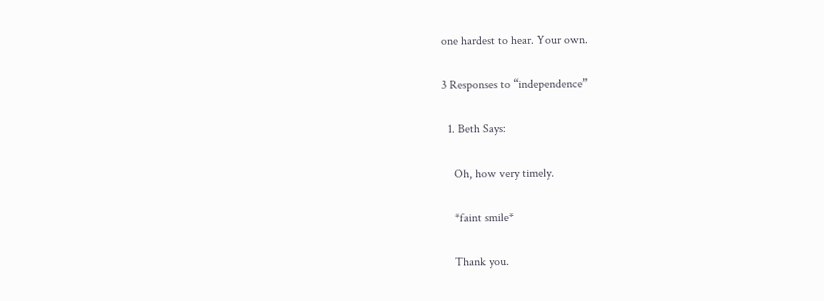one hardest to hear. Your own.

3 Responses to “independence”

  1. Beth Says:

    Oh, how very timely.

    *faint smile*

    Thank you.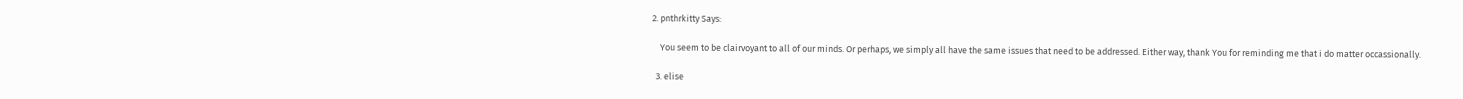2. pnthrkitty Says:

    You seem to be clairvoyant to all of our minds. Or perhaps, we simply all have the same issues that need to be addressed. Either way, thank You for reminding me that i do matter occassionally.

  3. elise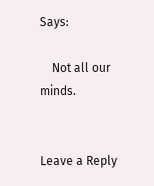Says:

    Not all our minds.


Leave a Reply